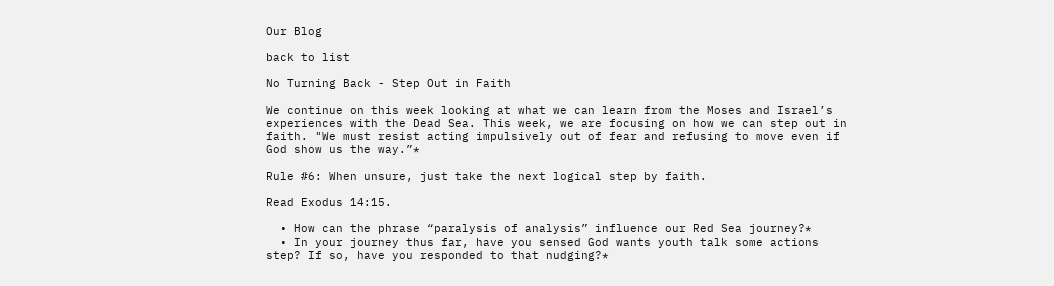Our Blog

back to list

No Turning Back - Step Out in Faith

We continue on this week looking at what we can learn from the Moses and Israel’s experiences with the Dead Sea. This week, we are focusing on how we can step out in faith. "We must resist acting impulsively out of fear and refusing to move even if God show us the way.”*

Rule #6: When unsure, just take the next logical step by faith.

Read Exodus 14:15.

  • How can the phrase “paralysis of analysis” influence our Red Sea journey?*
  • In your journey thus far, have you sensed God wants youth talk some actions step? If so, have you responded to that nudging?*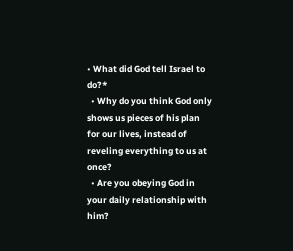• What did God tell Israel to do?*
  • Why do you think God only shows us pieces of his plan for our lives, instead of reveling everything to us at once?
  • Are you obeying God in your daily relationship with him?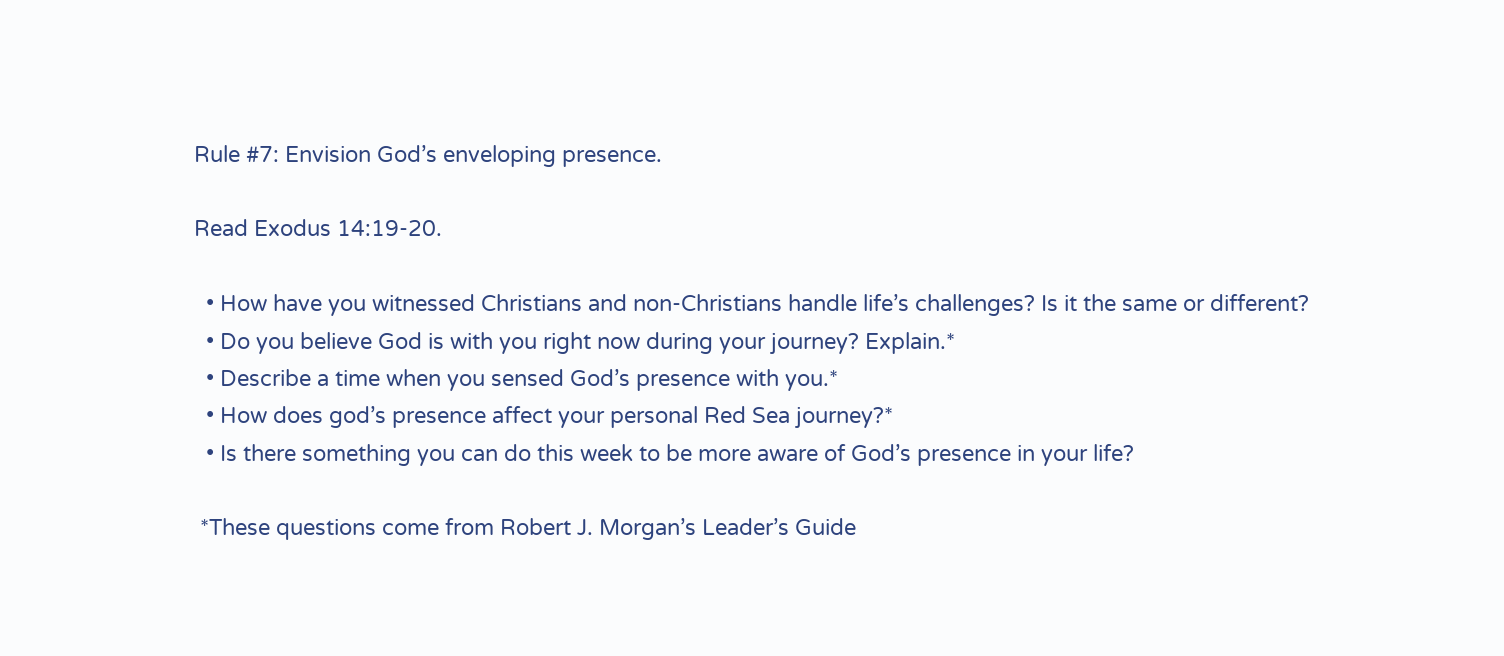Rule #7: Envision God’s enveloping presence.

Read Exodus 14:19-20.

  • How have you witnessed Christians and non-Christians handle life’s challenges? Is it the same or different?
  • Do you believe God is with you right now during your journey? Explain.*
  • Describe a time when you sensed God’s presence with you.*
  • How does god’s presence affect your personal Red Sea journey?*
  • Is there something you can do this week to be more aware of God’s presence in your life?

 *These questions come from Robert J. Morgan’s Leader’s Guide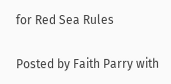for Red Sea Rules

Posted by Faith Parry with